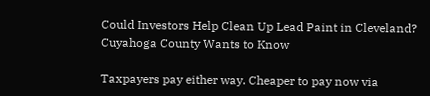Could Investors Help Clean Up Lead Paint in Cleveland? Cuyahoga County Wants to Know

Taxpayers pay either way. Cheaper to pay now via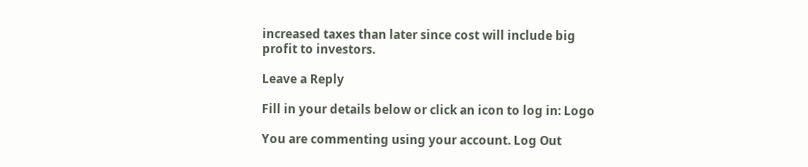increased taxes than later since cost will include big profit to investors.

Leave a Reply

Fill in your details below or click an icon to log in: Logo

You are commenting using your account. Log Out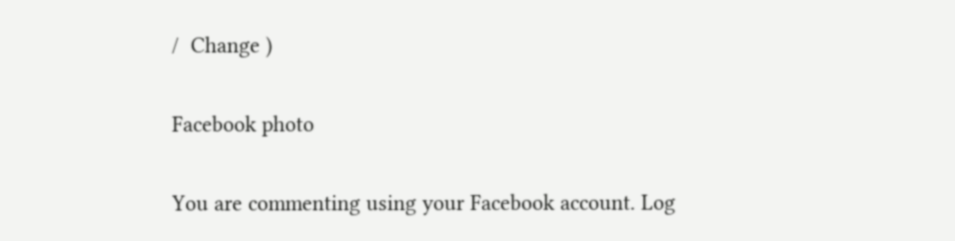/  Change )

Facebook photo

You are commenting using your Facebook account. Log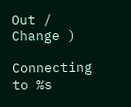Out /  Change )

Connecting to %s